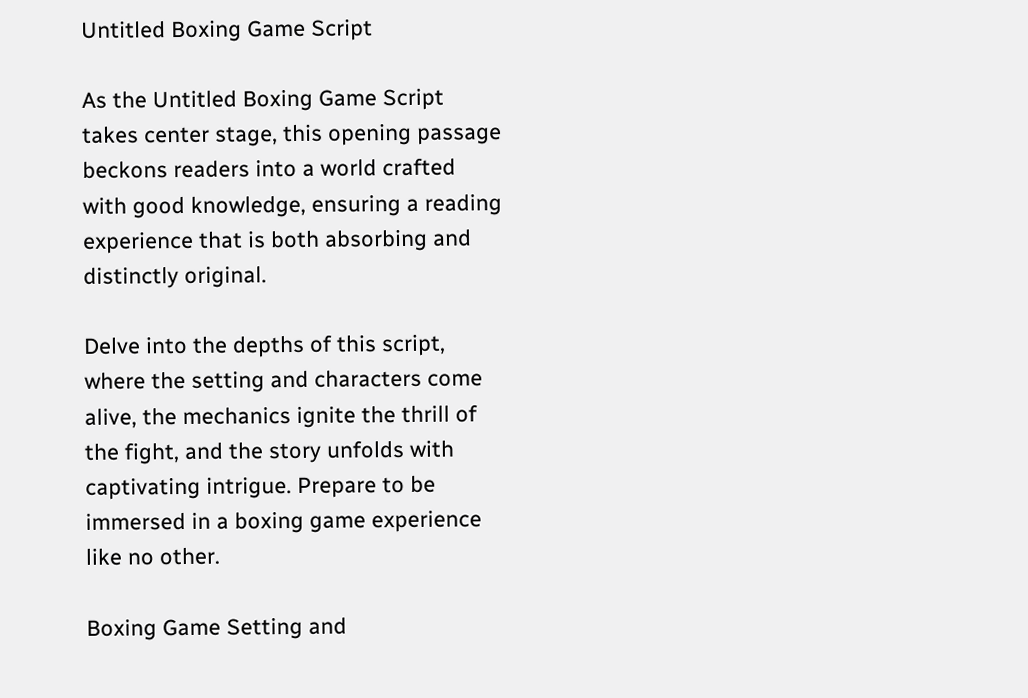Untitled Boxing Game Script

As the Untitled Boxing Game Script takes center stage, this opening passage beckons readers into a world crafted with good knowledge, ensuring a reading experience that is both absorbing and distinctly original.

Delve into the depths of this script, where the setting and characters come alive, the mechanics ignite the thrill of the fight, and the story unfolds with captivating intrigue. Prepare to be immersed in a boxing game experience like no other.

Boxing Game Setting and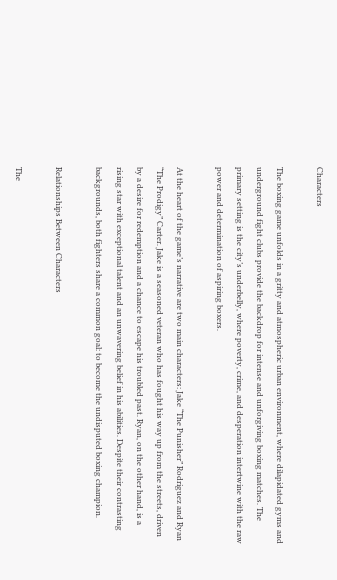Characters

The boxing game unfolds in a gritty and atmospheric urban environment, where dilapidated gyms and underground fight clubs provide the backdrop for intense and unforgiving boxing matches. The primary setting is the city’s underbelly, where poverty, crime, and desperation intertwine with the raw power and determination of aspiring boxers.

At the heart of the game’s narrative are two main characters: Jake “The Punisher” Rodriguez and Ryan “The Prodigy” Carter. Jake is a seasoned veteran who has fought his way up from the streets, driven by a desire for redemption and a chance to escape his troubled past. Ryan, on the other hand, is a rising star with exceptional talent and an unwavering belief in his abilities. Despite their contrasting backgrounds, both fighters share a common goal: to become the undisputed boxing champion.

Relationships Between Characters

The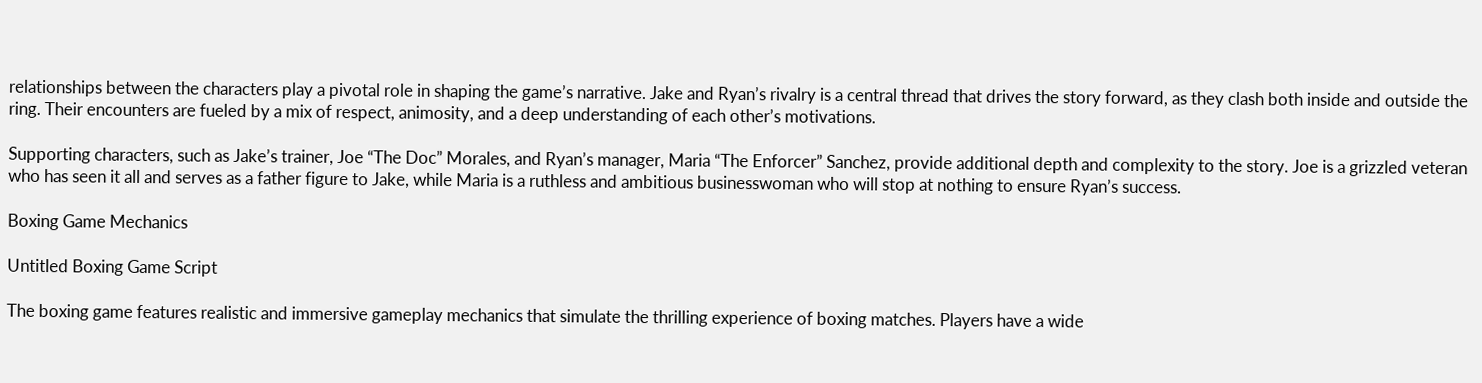relationships between the characters play a pivotal role in shaping the game’s narrative. Jake and Ryan’s rivalry is a central thread that drives the story forward, as they clash both inside and outside the ring. Their encounters are fueled by a mix of respect, animosity, and a deep understanding of each other’s motivations.

Supporting characters, such as Jake’s trainer, Joe “The Doc” Morales, and Ryan’s manager, Maria “The Enforcer” Sanchez, provide additional depth and complexity to the story. Joe is a grizzled veteran who has seen it all and serves as a father figure to Jake, while Maria is a ruthless and ambitious businesswoman who will stop at nothing to ensure Ryan’s success.

Boxing Game Mechanics

Untitled Boxing Game Script

The boxing game features realistic and immersive gameplay mechanics that simulate the thrilling experience of boxing matches. Players have a wide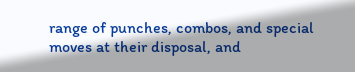range of punches, combos, and special moves at their disposal, and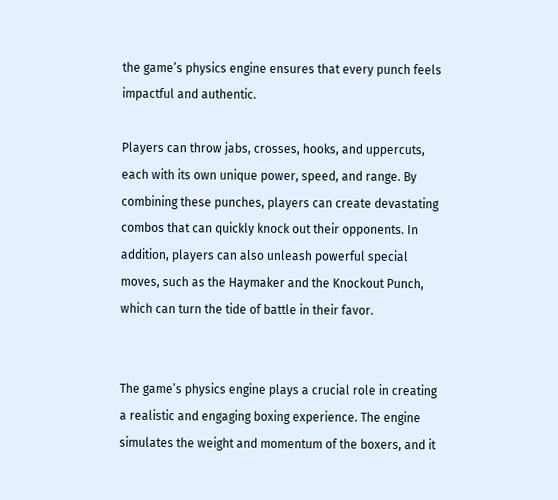the game’s physics engine ensures that every punch feels impactful and authentic.

Players can throw jabs, crosses, hooks, and uppercuts, each with its own unique power, speed, and range. By combining these punches, players can create devastating combos that can quickly knock out their opponents. In addition, players can also unleash powerful special moves, such as the Haymaker and the Knockout Punch, which can turn the tide of battle in their favor.


The game’s physics engine plays a crucial role in creating a realistic and engaging boxing experience. The engine simulates the weight and momentum of the boxers, and it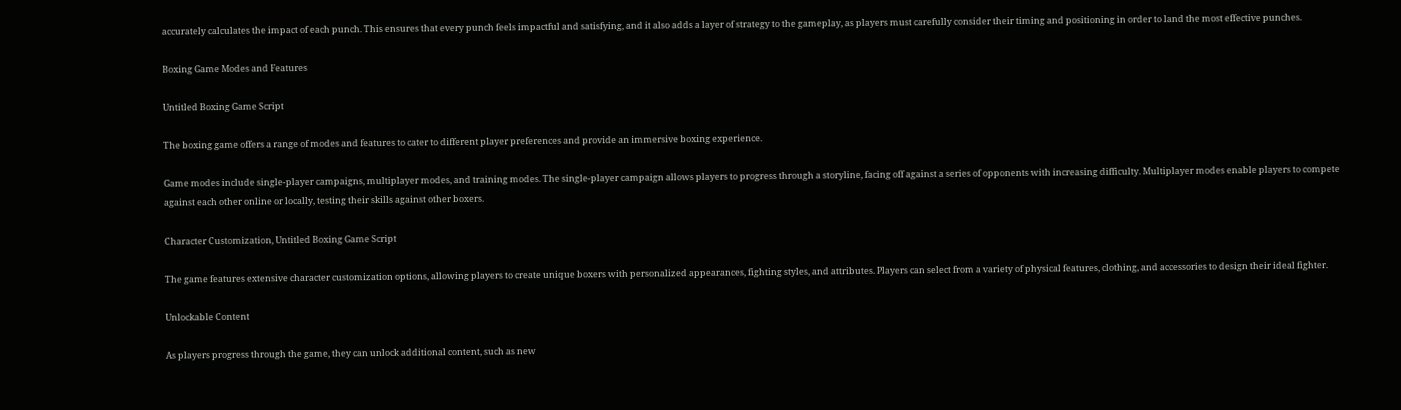accurately calculates the impact of each punch. This ensures that every punch feels impactful and satisfying, and it also adds a layer of strategy to the gameplay, as players must carefully consider their timing and positioning in order to land the most effective punches.

Boxing Game Modes and Features

Untitled Boxing Game Script

The boxing game offers a range of modes and features to cater to different player preferences and provide an immersive boxing experience.

Game modes include single-player campaigns, multiplayer modes, and training modes. The single-player campaign allows players to progress through a storyline, facing off against a series of opponents with increasing difficulty. Multiplayer modes enable players to compete against each other online or locally, testing their skills against other boxers.

Character Customization, Untitled Boxing Game Script

The game features extensive character customization options, allowing players to create unique boxers with personalized appearances, fighting styles, and attributes. Players can select from a variety of physical features, clothing, and accessories to design their ideal fighter.

Unlockable Content

As players progress through the game, they can unlock additional content, such as new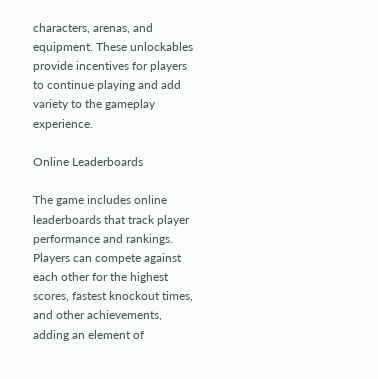characters, arenas, and equipment. These unlockables provide incentives for players to continue playing and add variety to the gameplay experience.

Online Leaderboards

The game includes online leaderboards that track player performance and rankings. Players can compete against each other for the highest scores, fastest knockout times, and other achievements, adding an element of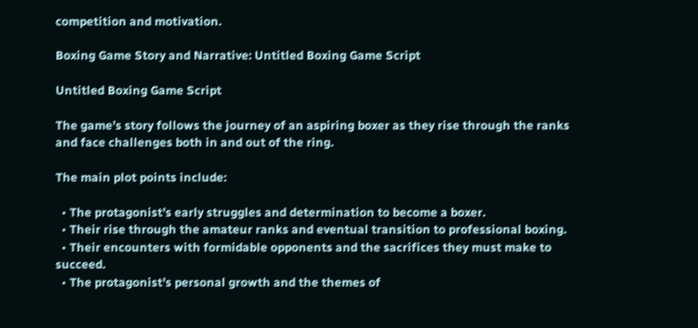competition and motivation.

Boxing Game Story and Narrative: Untitled Boxing Game Script

Untitled Boxing Game Script

The game’s story follows the journey of an aspiring boxer as they rise through the ranks and face challenges both in and out of the ring.

The main plot points include:

  • The protagonist’s early struggles and determination to become a boxer.
  • Their rise through the amateur ranks and eventual transition to professional boxing.
  • Their encounters with formidable opponents and the sacrifices they must make to succeed.
  • The protagonist’s personal growth and the themes of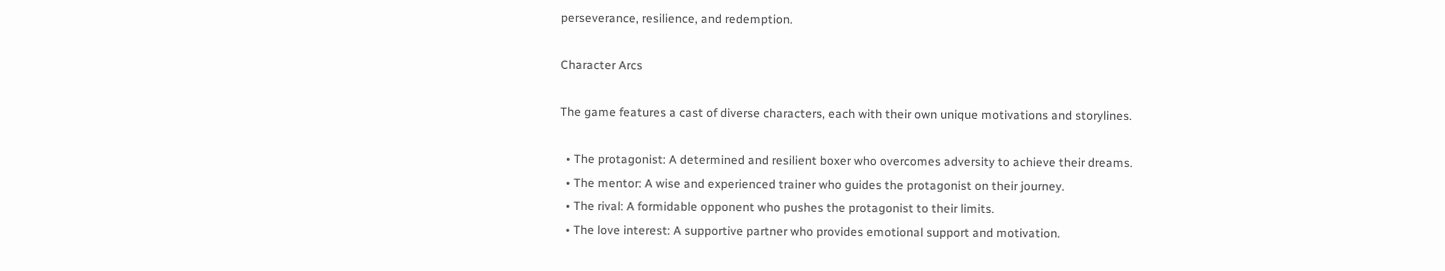perseverance, resilience, and redemption.

Character Arcs

The game features a cast of diverse characters, each with their own unique motivations and storylines.

  • The protagonist: A determined and resilient boxer who overcomes adversity to achieve their dreams.
  • The mentor: A wise and experienced trainer who guides the protagonist on their journey.
  • The rival: A formidable opponent who pushes the protagonist to their limits.
  • The love interest: A supportive partner who provides emotional support and motivation.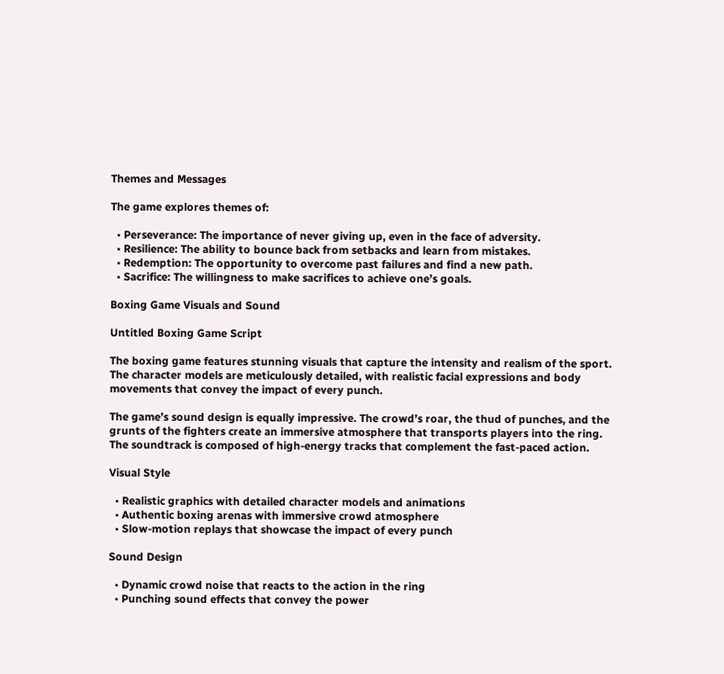Themes and Messages

The game explores themes of:

  • Perseverance: The importance of never giving up, even in the face of adversity.
  • Resilience: The ability to bounce back from setbacks and learn from mistakes.
  • Redemption: The opportunity to overcome past failures and find a new path.
  • Sacrifice: The willingness to make sacrifices to achieve one’s goals.

Boxing Game Visuals and Sound

Untitled Boxing Game Script

The boxing game features stunning visuals that capture the intensity and realism of the sport. The character models are meticulously detailed, with realistic facial expressions and body movements that convey the impact of every punch.

The game’s sound design is equally impressive. The crowd’s roar, the thud of punches, and the grunts of the fighters create an immersive atmosphere that transports players into the ring. The soundtrack is composed of high-energy tracks that complement the fast-paced action.

Visual Style

  • Realistic graphics with detailed character models and animations
  • Authentic boxing arenas with immersive crowd atmosphere
  • Slow-motion replays that showcase the impact of every punch

Sound Design

  • Dynamic crowd noise that reacts to the action in the ring
  • Punching sound effects that convey the power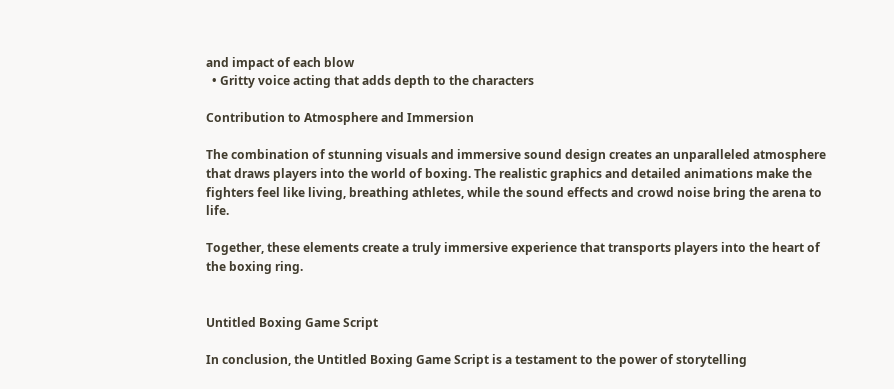and impact of each blow
  • Gritty voice acting that adds depth to the characters

Contribution to Atmosphere and Immersion

The combination of stunning visuals and immersive sound design creates an unparalleled atmosphere that draws players into the world of boxing. The realistic graphics and detailed animations make the fighters feel like living, breathing athletes, while the sound effects and crowd noise bring the arena to life.

Together, these elements create a truly immersive experience that transports players into the heart of the boxing ring.


Untitled Boxing Game Script

In conclusion, the Untitled Boxing Game Script is a testament to the power of storytelling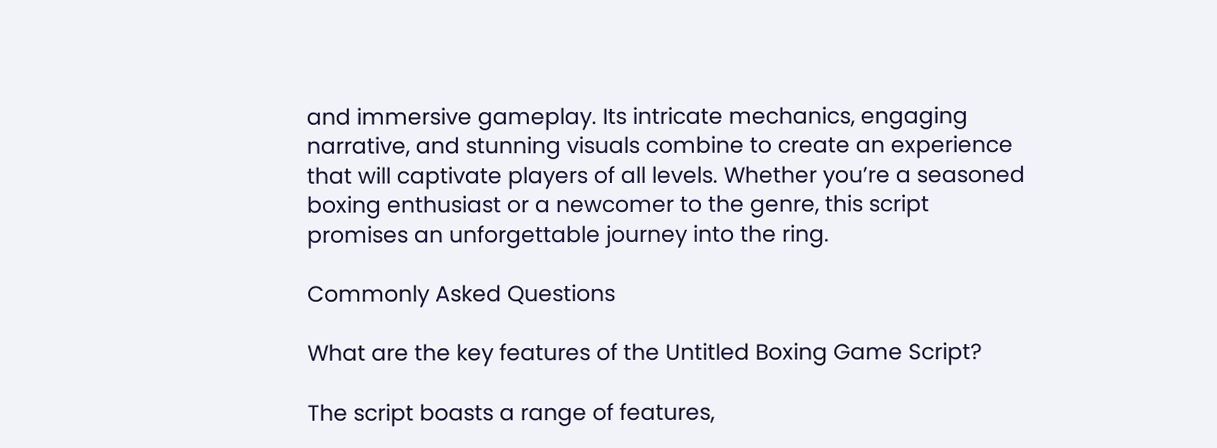and immersive gameplay. Its intricate mechanics, engaging narrative, and stunning visuals combine to create an experience that will captivate players of all levels. Whether you’re a seasoned boxing enthusiast or a newcomer to the genre, this script promises an unforgettable journey into the ring.

Commonly Asked Questions

What are the key features of the Untitled Boxing Game Script?

The script boasts a range of features,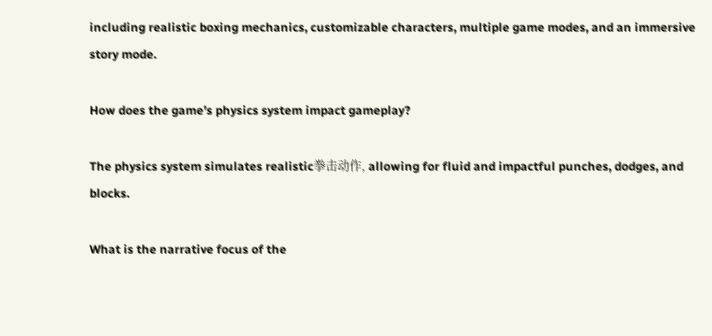including realistic boxing mechanics, customizable characters, multiple game modes, and an immersive story mode.

How does the game’s physics system impact gameplay?

The physics system simulates realistic拳击动作, allowing for fluid and impactful punches, dodges, and blocks.

What is the narrative focus of the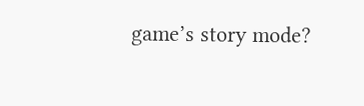game’s story mode?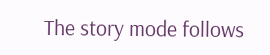The story mode follows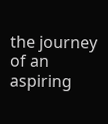the journey of an aspiring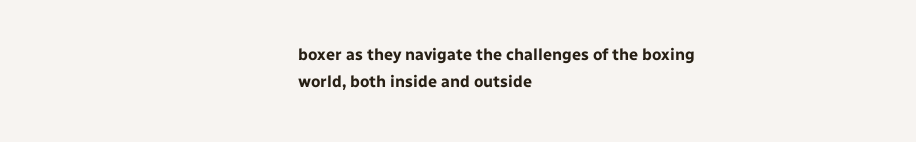boxer as they navigate the challenges of the boxing world, both inside and outside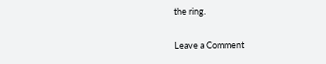the ring.

Leave a Comment